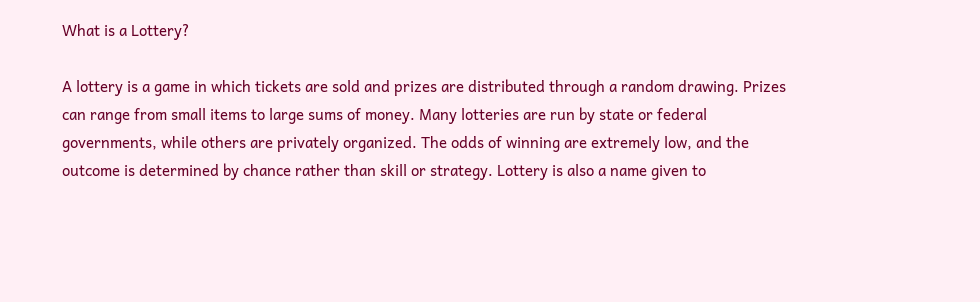What is a Lottery?

A lottery is a game in which tickets are sold and prizes are distributed through a random drawing. Prizes can range from small items to large sums of money. Many lotteries are run by state or federal governments, while others are privately organized. The odds of winning are extremely low, and the outcome is determined by chance rather than skill or strategy. Lottery is also a name given to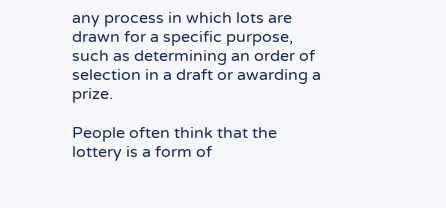any process in which lots are drawn for a specific purpose, such as determining an order of selection in a draft or awarding a prize.

People often think that the lottery is a form of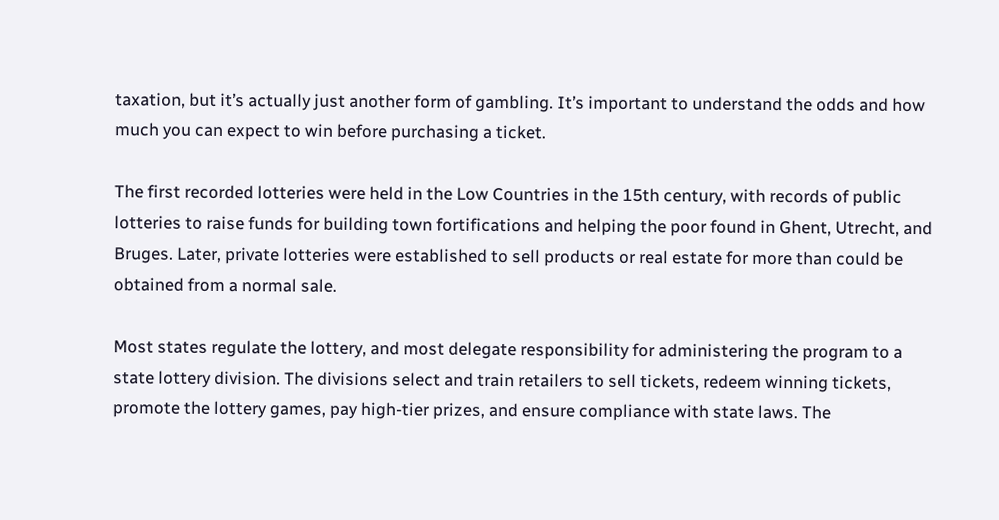taxation, but it’s actually just another form of gambling. It’s important to understand the odds and how much you can expect to win before purchasing a ticket.

The first recorded lotteries were held in the Low Countries in the 15th century, with records of public lotteries to raise funds for building town fortifications and helping the poor found in Ghent, Utrecht, and Bruges. Later, private lotteries were established to sell products or real estate for more than could be obtained from a normal sale.

Most states regulate the lottery, and most delegate responsibility for administering the program to a state lottery division. The divisions select and train retailers to sell tickets, redeem winning tickets, promote the lottery games, pay high-tier prizes, and ensure compliance with state laws. The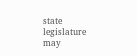state legislature may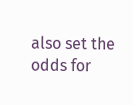also set the odds for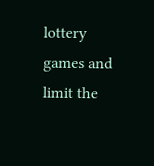lottery games and limit the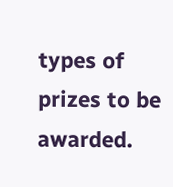types of prizes to be awarded.